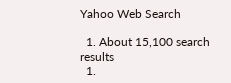Yahoo Web Search

  1. About 15,100 search results
  1.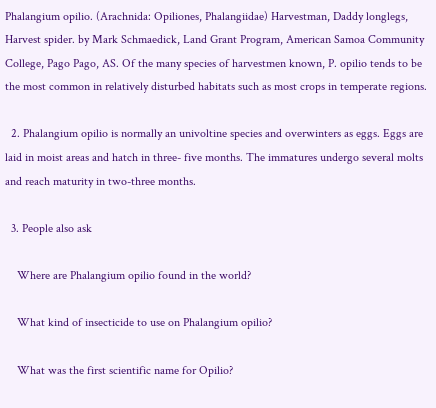Phalangium opilio. (Arachnida: Opiliones, Phalangiidae) Harvestman, Daddy longlegs, Harvest spider. by Mark Schmaedick, Land Grant Program, American Samoa Community College, Pago Pago, AS. Of the many species of harvestmen known, P. opilio tends to be the most common in relatively disturbed habitats such as most crops in temperate regions.

  2. Phalangium opilio is normally an univoltine species and overwinters as eggs. Eggs are laid in moist areas and hatch in three- five months. The immatures undergo several molts and reach maturity in two-three months.

  3. People also ask

    Where are Phalangium opilio found in the world?

    What kind of insecticide to use on Phalangium opilio?

    What was the first scientific name for Opilio?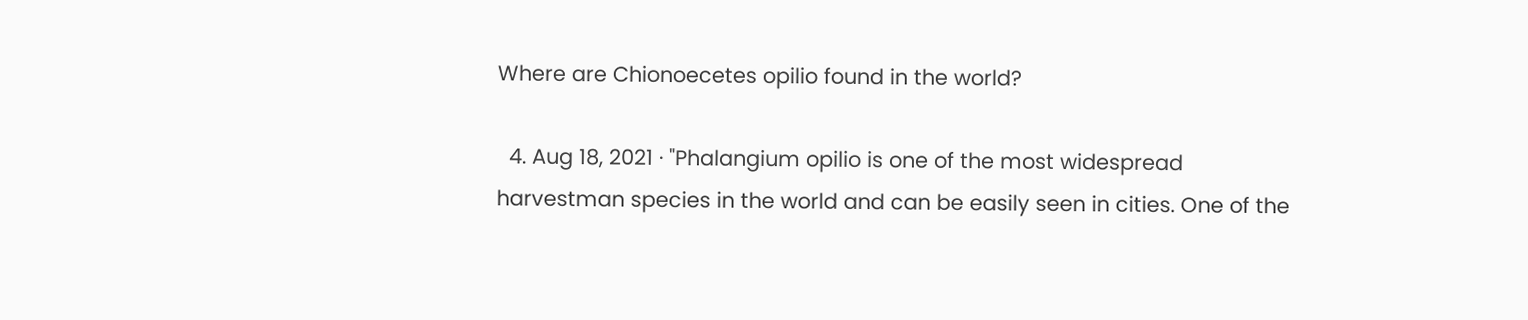Where are Chionoecetes opilio found in the world?

  4. Aug 18, 2021 · "Phalangium opilio is one of the most widespread harvestman species in the world and can be easily seen in cities. One of the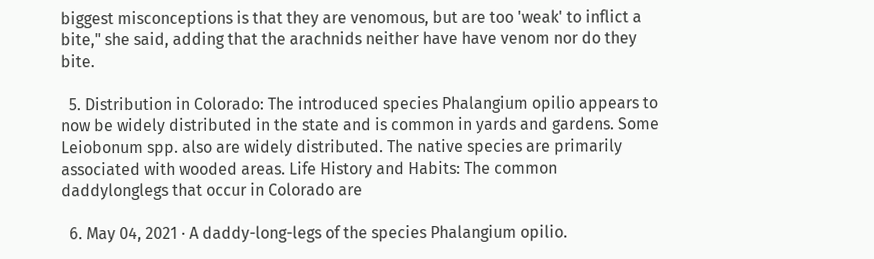biggest misconceptions is that they are venomous, but are too 'weak' to inflict a bite," she said, adding that the arachnids neither have have venom nor do they bite.

  5. Distribution in Colorado: The introduced species Phalangium opilio appears to now be widely distributed in the state and is common in yards and gardens. Some Leiobonum spp. also are widely distributed. The native species are primarily associated with wooded areas. Life History and Habits: The common daddylonglegs that occur in Colorado are

  6. May 04, 2021 · A daddy-long-legs of the species Phalangium opilio.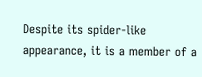Despite its spider-like appearance, it is a member of a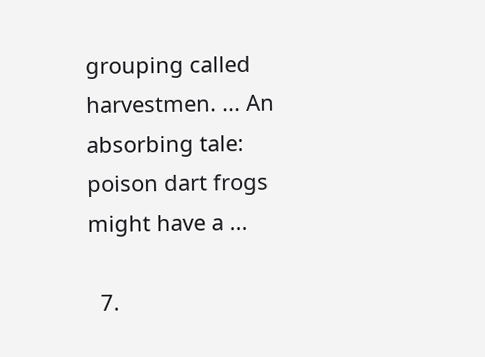grouping called harvestmen. ... An absorbing tale: poison dart frogs might have a ...

  7.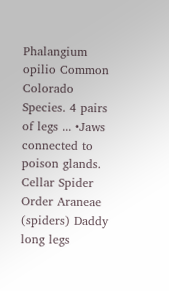Phalangium opilio Common Colorado Species. 4 pairs of legs ... •Jaws connected to poison glands. Cellar Spider Order Araneae (spiders) Daddy long legs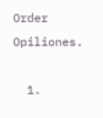Order Opiliones.

  1.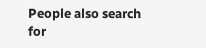People also search for